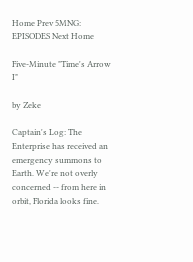Home Prev 5MNG: EPISODES Next Home

Five-Minute "Time's Arrow I"

by Zeke

Captain's Log: The Enterprise has received an emergency summons to Earth. We're not overly concerned -- from here in orbit, Florida looks fine.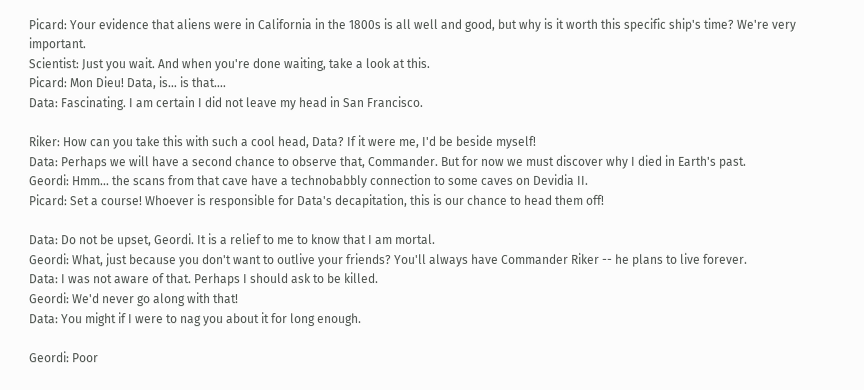Picard: Your evidence that aliens were in California in the 1800s is all well and good, but why is it worth this specific ship's time? We're very important.
Scientist: Just you wait. And when you're done waiting, take a look at this.
Picard: Mon Dieu! Data, is... is that....
Data: Fascinating. I am certain I did not leave my head in San Francisco.

Riker: How can you take this with such a cool head, Data? If it were me, I'd be beside myself!
Data: Perhaps we will have a second chance to observe that, Commander. But for now we must discover why I died in Earth's past.
Geordi: Hmm... the scans from that cave have a technobabbly connection to some caves on Devidia II.
Picard: Set a course! Whoever is responsible for Data's decapitation, this is our chance to head them off!

Data: Do not be upset, Geordi. It is a relief to me to know that I am mortal.
Geordi: What, just because you don't want to outlive your friends? You'll always have Commander Riker -- he plans to live forever.
Data: I was not aware of that. Perhaps I should ask to be killed.
Geordi: We'd never go along with that!
Data: You might if I were to nag you about it for long enough.

Geordi: Poor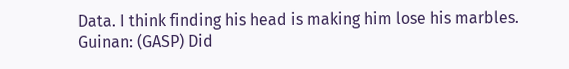Data. I think finding his head is making him lose his marbles.
Guinan: (GASP) Did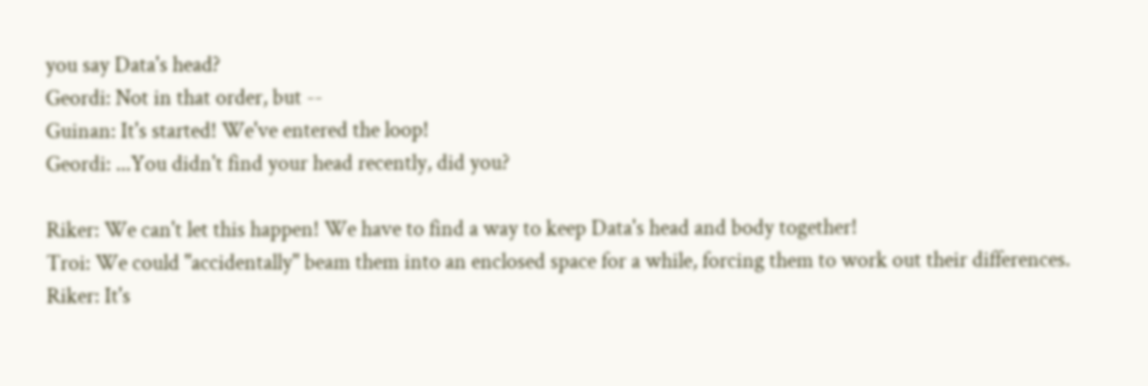you say Data's head?
Geordi: Not in that order, but --
Guinan: It's started! We've entered the loop!
Geordi: ...You didn't find your head recently, did you?

Riker: We can't let this happen! We have to find a way to keep Data's head and body together!
Troi: We could "accidentally" beam them into an enclosed space for a while, forcing them to work out their differences.
Riker: It's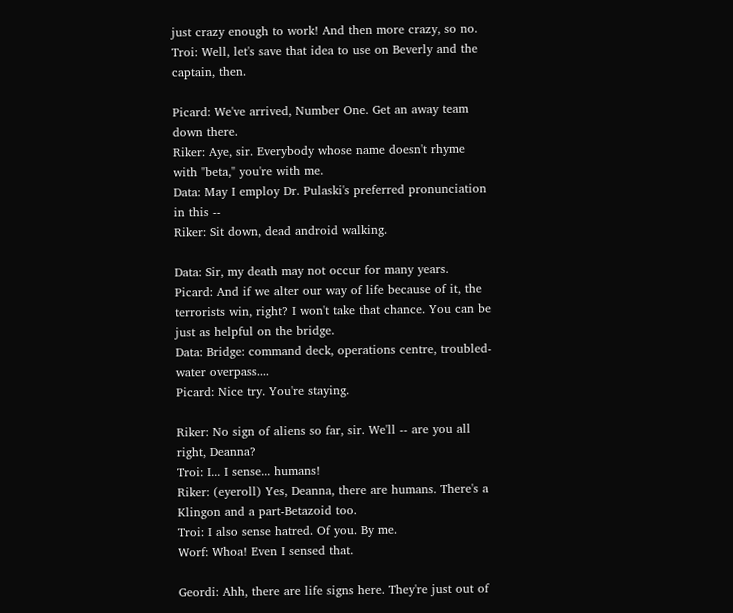just crazy enough to work! And then more crazy, so no.
Troi: Well, let's save that idea to use on Beverly and the captain, then.

Picard: We've arrived, Number One. Get an away team down there.
Riker: Aye, sir. Everybody whose name doesn't rhyme with "beta," you're with me.
Data: May I employ Dr. Pulaski's preferred pronunciation in this --
Riker: Sit down, dead android walking.

Data: Sir, my death may not occur for many years.
Picard: And if we alter our way of life because of it, the terrorists win, right? I won't take that chance. You can be just as helpful on the bridge.
Data: Bridge: command deck, operations centre, troubled-water overpass....
Picard: Nice try. You're staying.

Riker: No sign of aliens so far, sir. We'll -- are you all right, Deanna?
Troi: I... I sense... humans!
Riker: (eyeroll) Yes, Deanna, there are humans. There's a Klingon and a part-Betazoid too.
Troi: I also sense hatred. Of you. By me.
Worf: Whoa! Even I sensed that.

Geordi: Ahh, there are life signs here. They're just out of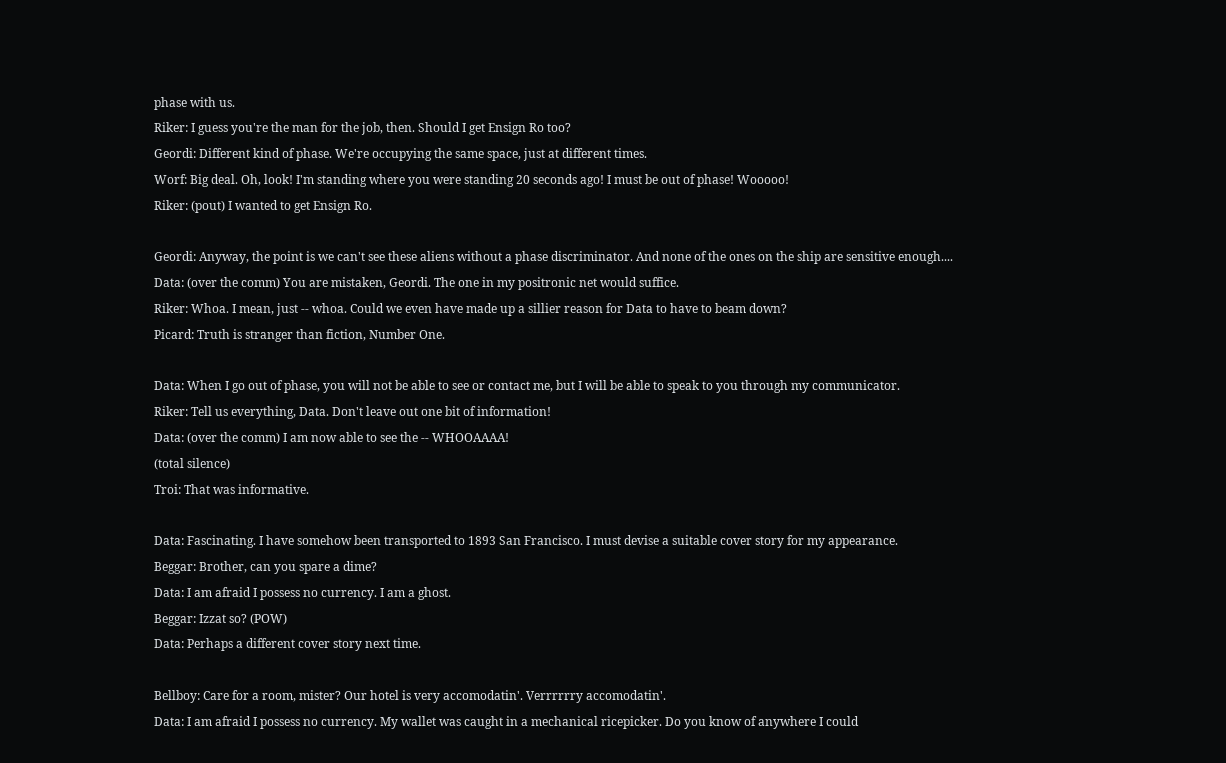phase with us.
Riker: I guess you're the man for the job, then. Should I get Ensign Ro too?
Geordi: Different kind of phase. We're occupying the same space, just at different times.
Worf: Big deal. Oh, look! I'm standing where you were standing 20 seconds ago! I must be out of phase! Wooooo!
Riker: (pout) I wanted to get Ensign Ro.

Geordi: Anyway, the point is we can't see these aliens without a phase discriminator. And none of the ones on the ship are sensitive enough....
Data: (over the comm) You are mistaken, Geordi. The one in my positronic net would suffice.
Riker: Whoa. I mean, just -- whoa. Could we even have made up a sillier reason for Data to have to beam down?
Picard: Truth is stranger than fiction, Number One.

Data: When I go out of phase, you will not be able to see or contact me, but I will be able to speak to you through my communicator.
Riker: Tell us everything, Data. Don't leave out one bit of information!
Data: (over the comm) I am now able to see the -- WHOOAAAA!
(total silence)
Troi: That was informative.

Data: Fascinating. I have somehow been transported to 1893 San Francisco. I must devise a suitable cover story for my appearance.
Beggar: Brother, can you spare a dime?
Data: I am afraid I possess no currency. I am a ghost.
Beggar: Izzat so? (POW)
Data: Perhaps a different cover story next time.

Bellboy: Care for a room, mister? Our hotel is very accomodatin'. Verrrrrry accomodatin'.
Data: I am afraid I possess no currency. My wallet was caught in a mechanical ricepicker. Do you know of anywhere I could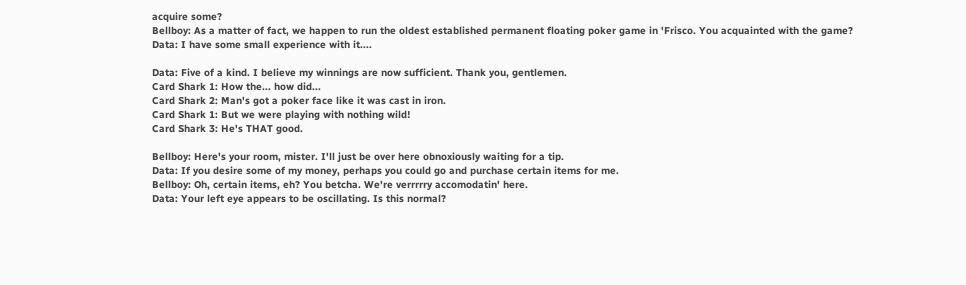acquire some?
Bellboy: As a matter of fact, we happen to run the oldest established permanent floating poker game in 'Frisco. You acquainted with the game?
Data: I have some small experience with it....

Data: Five of a kind. I believe my winnings are now sufficient. Thank you, gentlemen.
Card Shark 1: How the... how did...
Card Shark 2: Man's got a poker face like it was cast in iron.
Card Shark 1: But we were playing with nothing wild!
Card Shark 3: He's THAT good.

Bellboy: Here's your room, mister. I'll just be over here obnoxiously waiting for a tip.
Data: If you desire some of my money, perhaps you could go and purchase certain items for me.
Bellboy: Oh, certain items, eh? You betcha. We're verrrrry accomodatin' here.
Data: Your left eye appears to be oscillating. Is this normal?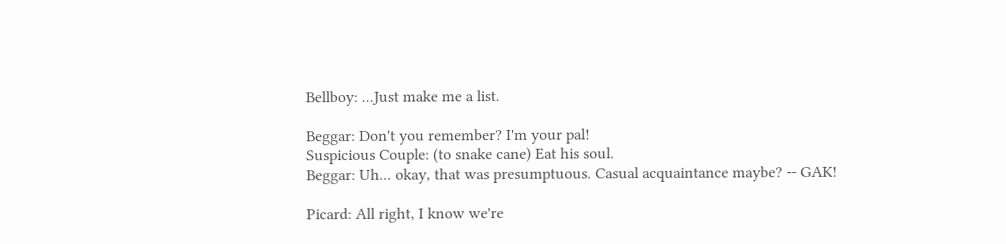Bellboy: ...Just make me a list.

Beggar: Don't you remember? I'm your pal!
Suspicious Couple: (to snake cane) Eat his soul.
Beggar: Uh... okay, that was presumptuous. Casual acquaintance maybe? -- GAK!

Picard: All right, I know we're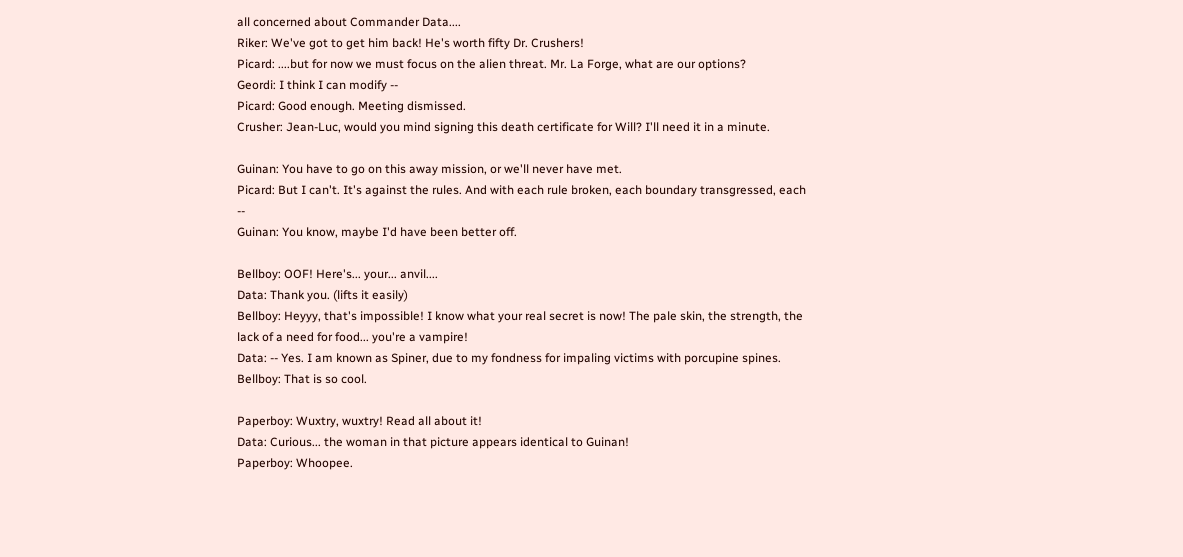all concerned about Commander Data....
Riker: We've got to get him back! He's worth fifty Dr. Crushers!
Picard: ....but for now we must focus on the alien threat. Mr. La Forge, what are our options?
Geordi: I think I can modify --
Picard: Good enough. Meeting dismissed.
Crusher: Jean-Luc, would you mind signing this death certificate for Will? I'll need it in a minute.

Guinan: You have to go on this away mission, or we'll never have met.
Picard: But I can't. It's against the rules. And with each rule broken, each boundary transgressed, each --
Guinan: You know, maybe I'd have been better off.

Bellboy: OOF! Here's... your... anvil....
Data: Thank you. (lifts it easily)
Bellboy: Heyyy, that's impossible! I know what your real secret is now! The pale skin, the strength, the lack of a need for food... you're a vampire!
Data: -- Yes. I am known as Spiner, due to my fondness for impaling victims with porcupine spines.
Bellboy: That is so cool.

Paperboy: Wuxtry, wuxtry! Read all about it!
Data: Curious... the woman in that picture appears identical to Guinan!
Paperboy: Whoopee.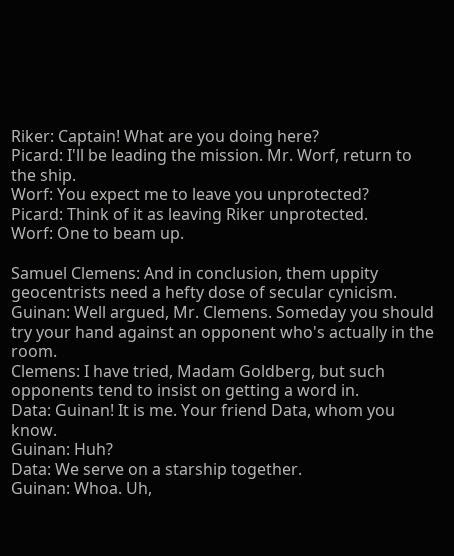Riker: Captain! What are you doing here?
Picard: I'll be leading the mission. Mr. Worf, return to the ship.
Worf: You expect me to leave you unprotected?
Picard: Think of it as leaving Riker unprotected.
Worf: One to beam up.

Samuel Clemens: And in conclusion, them uppity geocentrists need a hefty dose of secular cynicism.
Guinan: Well argued, Mr. Clemens. Someday you should try your hand against an opponent who's actually in the room.
Clemens: I have tried, Madam Goldberg, but such opponents tend to insist on getting a word in.
Data: Guinan! It is me. Your friend Data, whom you know.
Guinan: Huh?
Data: We serve on a starship together.
Guinan: Whoa. Uh,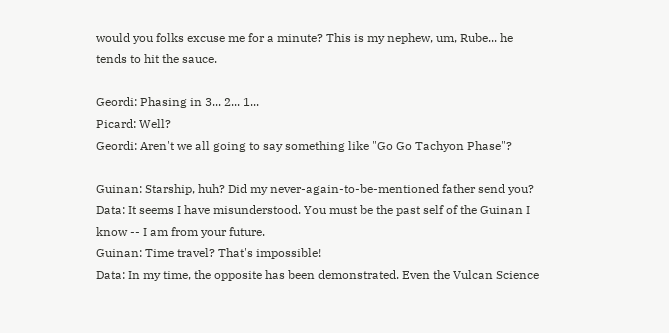would you folks excuse me for a minute? This is my nephew, um, Rube... he tends to hit the sauce.

Geordi: Phasing in 3... 2... 1...
Picard: Well?
Geordi: Aren't we all going to say something like "Go Go Tachyon Phase"?

Guinan: Starship, huh? Did my never-again-to-be-mentioned father send you?
Data: It seems I have misunderstood. You must be the past self of the Guinan I know -- I am from your future.
Guinan: Time travel? That's impossible!
Data: In my time, the opposite has been demonstrated. Even the Vulcan Science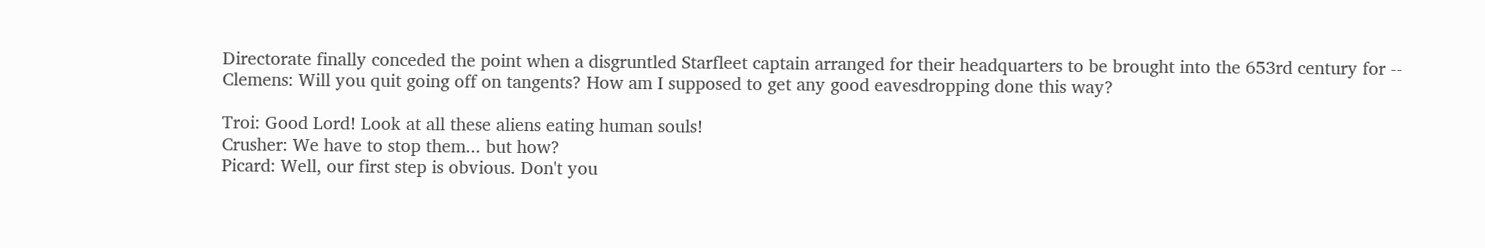Directorate finally conceded the point when a disgruntled Starfleet captain arranged for their headquarters to be brought into the 653rd century for --
Clemens: Will you quit going off on tangents? How am I supposed to get any good eavesdropping done this way?

Troi: Good Lord! Look at all these aliens eating human souls!
Crusher: We have to stop them... but how?
Picard: Well, our first step is obvious. Don't you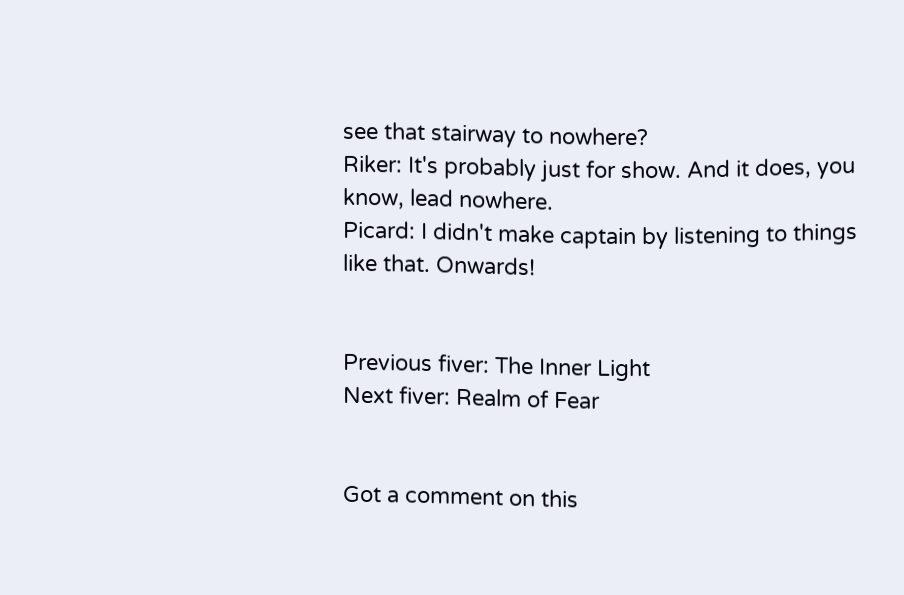see that stairway to nowhere?
Riker: It's probably just for show. And it does, you know, lead nowhere.
Picard: I didn't make captain by listening to things like that. Onwards!


Previous fiver: The Inner Light
Next fiver: Realm of Fear


Got a comment on this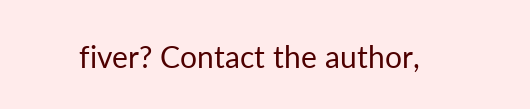fiver? Contact the author,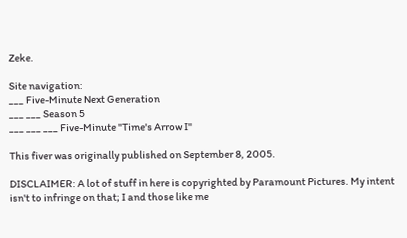Zeke.

Site navigation:
___ Five-Minute Next Generation
___ ___ Season 5
___ ___ ___ Five-Minute "Time's Arrow I"

This fiver was originally published on September 8, 2005.

DISCLAIMER: A lot of stuff in here is copyrighted by Paramount Pictures. My intent isn't to infringe on that; I and those like me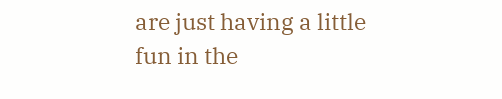are just having a little fun in the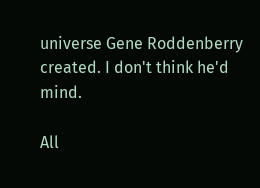universe Gene Roddenberry created. I don't think he'd mind.

All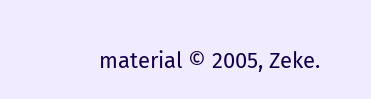material © 2005, Zeke.